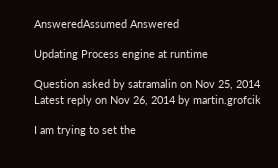AnsweredAssumed Answered

Updating Process engine at runtime

Question asked by satramalin on Nov 25, 2014
Latest reply on Nov 26, 2014 by martin.grofcik

I am trying to set the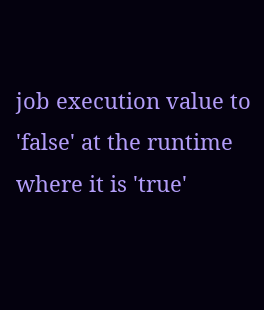job execution value to 'false' at the runtime where it is 'true'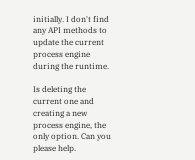initially. I don't find any API methods to update the current process engine during the runtime.

Is deleting the current one and creating a new process engine, the only option. Can you please help.